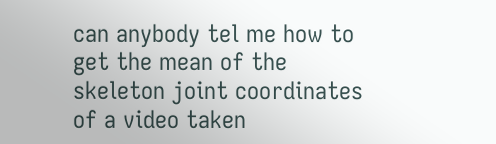can anybody tel me how to get the mean of the skeleton joint coordinates of a video taken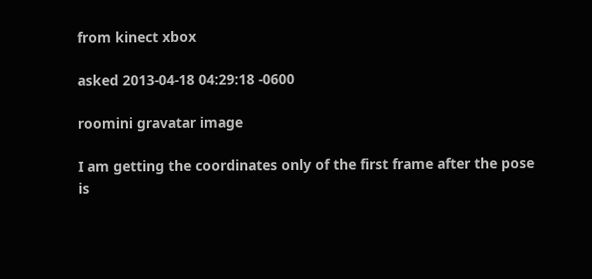from kinect xbox

asked 2013-04-18 04:29:18 -0600

roomini gravatar image

I am getting the coordinates only of the first frame after the pose is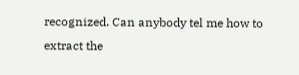recognized. Can anybody tel me how to extract the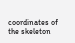coordinates of the skeleton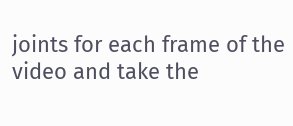joints for each frame of the video and take the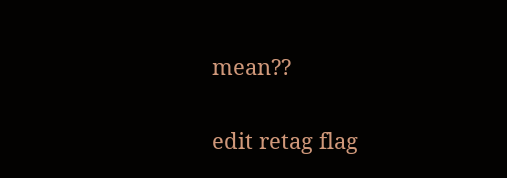mean??

edit retag flag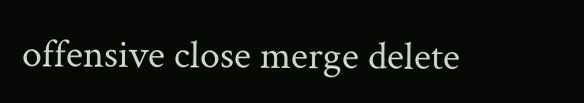offensive close merge delete